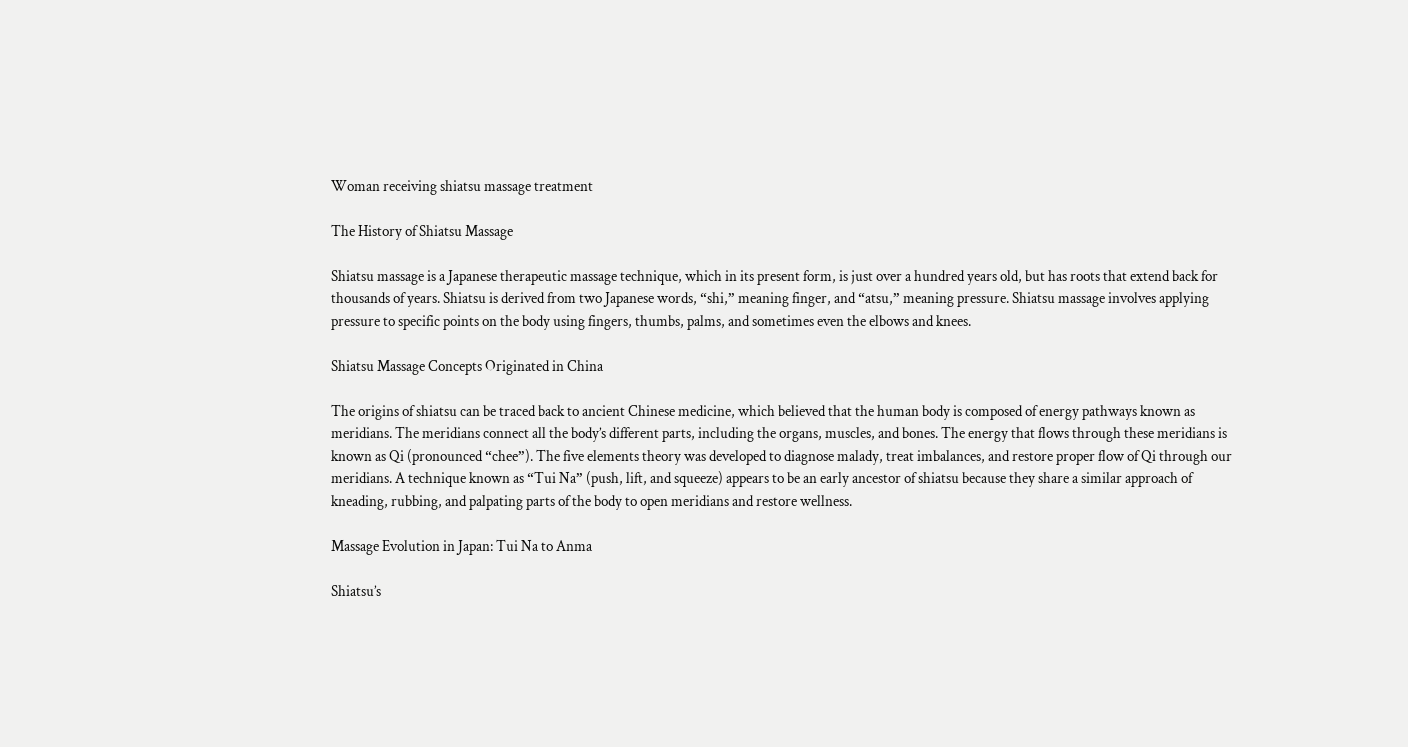Woman receiving shiatsu massage treatment

The History of Shiatsu Massage

Shiatsu massage is a Japanese therapeutic massage technique, which in its present form, is just over a hundred years old, but has roots that extend back for thousands of years. Shiatsu is derived from two Japanese words, “shi,” meaning finger, and “atsu,” meaning pressure. Shiatsu massage involves applying pressure to specific points on the body using fingers, thumbs, palms, and sometimes even the elbows and knees.

Shiatsu Massage Concepts Originated in China

The origins of shiatsu can be traced back to ancient Chinese medicine, which believed that the human body is composed of energy pathways known as meridians. The meridians connect all the body’s different parts, including the organs, muscles, and bones. The energy that flows through these meridians is known as Qi (pronounced “chee”). The five elements theory was developed to diagnose malady, treat imbalances, and restore proper flow of Qi through our meridians. A technique known as “Tui Na” (push, lift, and squeeze) appears to be an early ancestor of shiatsu because they share a similar approach of kneading, rubbing, and palpating parts of the body to open meridians and restore wellness.

Massage Evolution in Japan: Tui Na to Anma

Shiatsu’s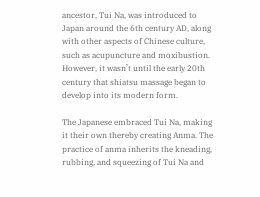ancestor, Tui Na, was introduced to Japan around the 6th century AD, along with other aspects of Chinese culture, such as acupuncture and moxibustion. However, it wasn’t until the early 20th century that shiatsu massage began to develop into its modern form.

The Japanese embraced Tui Na, making it their own thereby creating Anma. The practice of anma inherits the kneading, rubbing, and squeezing of Tui Na and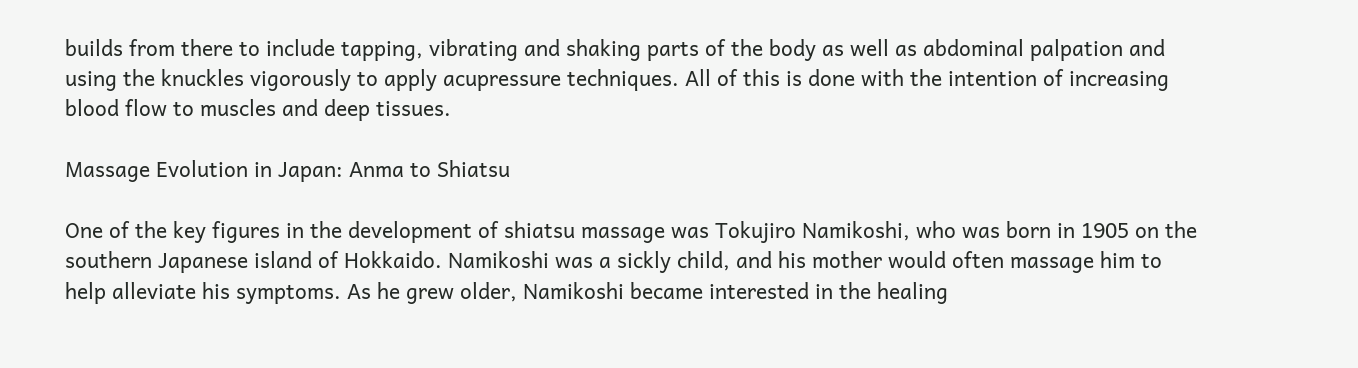builds from there to include tapping, vibrating and shaking parts of the body as well as abdominal palpation and using the knuckles vigorously to apply acupressure techniques. All of this is done with the intention of increasing blood flow to muscles and deep tissues.

Massage Evolution in Japan: Anma to Shiatsu

One of the key figures in the development of shiatsu massage was Tokujiro Namikoshi, who was born in 1905 on the southern Japanese island of Hokkaido. Namikoshi was a sickly child, and his mother would often massage him to help alleviate his symptoms. As he grew older, Namikoshi became interested in the healing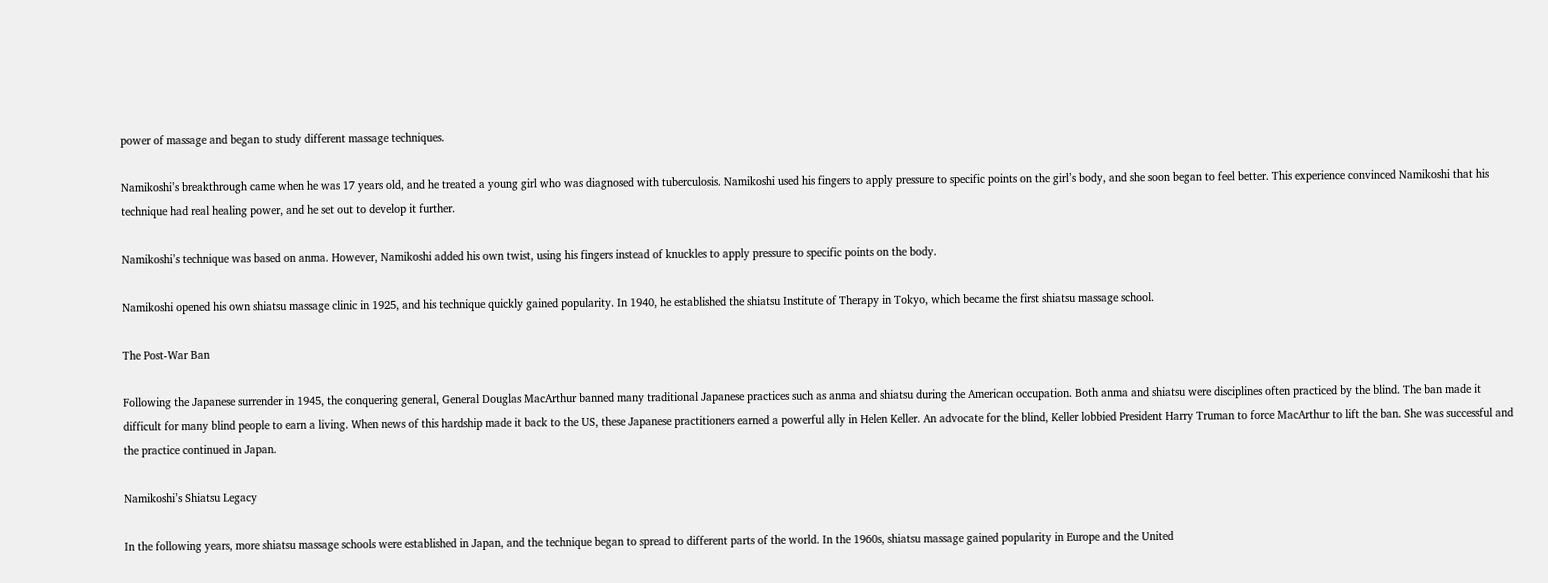power of massage and began to study different massage techniques.

Namikoshi’s breakthrough came when he was 17 years old, and he treated a young girl who was diagnosed with tuberculosis. Namikoshi used his fingers to apply pressure to specific points on the girl’s body, and she soon began to feel better. This experience convinced Namikoshi that his technique had real healing power, and he set out to develop it further.

Namikoshi’s technique was based on anma. However, Namikoshi added his own twist, using his fingers instead of knuckles to apply pressure to specific points on the body.

Namikoshi opened his own shiatsu massage clinic in 1925, and his technique quickly gained popularity. In 1940, he established the shiatsu Institute of Therapy in Tokyo, which became the first shiatsu massage school.

The Post-War Ban

Following the Japanese surrender in 1945, the conquering general, General Douglas MacArthur banned many traditional Japanese practices such as anma and shiatsu during the American occupation. Both anma and shiatsu were disciplines often practiced by the blind. The ban made it difficult for many blind people to earn a living. When news of this hardship made it back to the US, these Japanese practitioners earned a powerful ally in Helen Keller. An advocate for the blind, Keller lobbied President Harry Truman to force MacArthur to lift the ban. She was successful and the practice continued in Japan.

Namikoshi’s Shiatsu Legacy

In the following years, more shiatsu massage schools were established in Japan, and the technique began to spread to different parts of the world. In the 1960s, shiatsu massage gained popularity in Europe and the United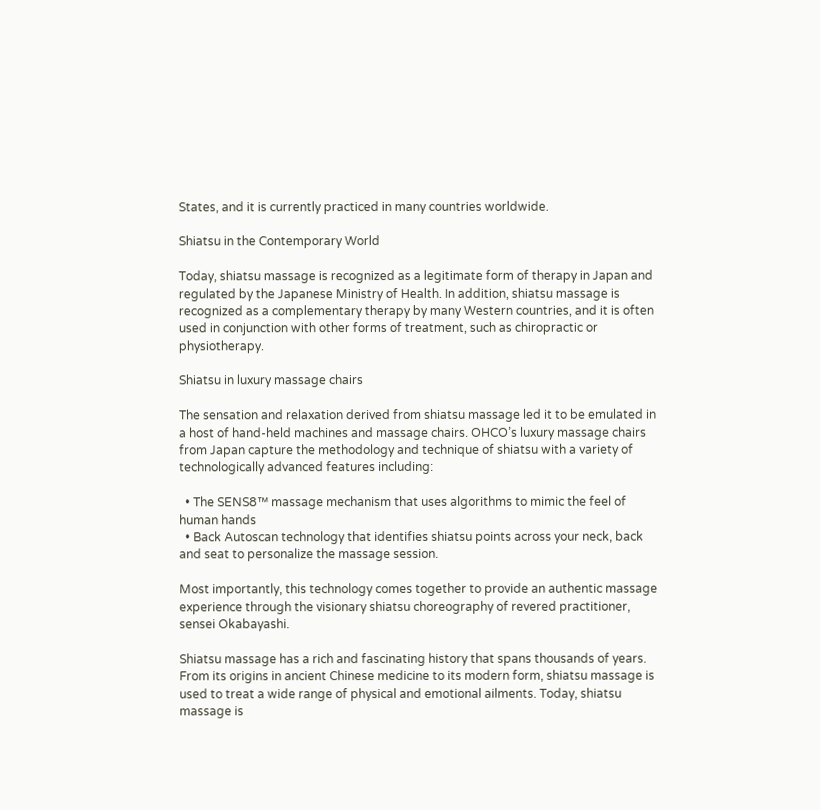States, and it is currently practiced in many countries worldwide.

Shiatsu in the Contemporary World

Today, shiatsu massage is recognized as a legitimate form of therapy in Japan and regulated by the Japanese Ministry of Health. In addition, shiatsu massage is recognized as a complementary therapy by many Western countries, and it is often used in conjunction with other forms of treatment, such as chiropractic or physiotherapy.

Shiatsu in luxury massage chairs

The sensation and relaxation derived from shiatsu massage led it to be emulated in a host of hand-held machines and massage chairs. OHCO’s luxury massage chairs from Japan capture the methodology and technique of shiatsu with a variety of technologically advanced features including:

  • The SENS8™ massage mechanism that uses algorithms to mimic the feel of human hands
  • Back Autoscan technology that identifies shiatsu points across your neck, back and seat to personalize the massage session.

Most importantly, this technology comes together to provide an authentic massage experience through the visionary shiatsu choreography of revered practitioner, sensei Okabayashi.

Shiatsu massage has a rich and fascinating history that spans thousands of years. From its origins in ancient Chinese medicine to its modern form, shiatsu massage is used to treat a wide range of physical and emotional ailments. Today, shiatsu massage is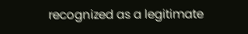recognized as a legitimate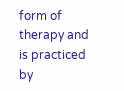form of therapy and is practiced by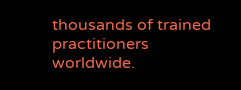thousands of trained practitioners worldwide.